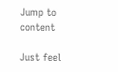Jump to content

Just feel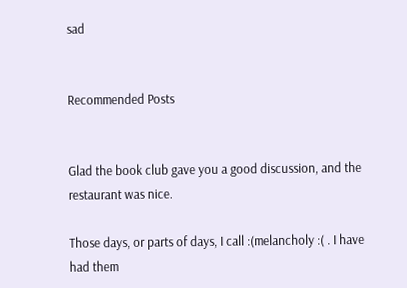sad


Recommended Posts


Glad the book club gave you a good discussion, and the restaurant was nice.

Those days, or parts of days, I call :(melancholy :( . I have had them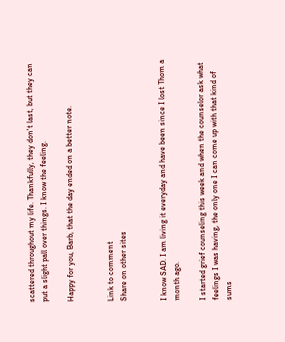scattered throughout my life. Thankfully, they don't last, but they can put a slight pall over things. I know the feeling.

Happy for you, Barb, that the day ended on a better note.


Link to comment
Share on other sites


I know SAD. I am living it everyday and have been since I lost Thom a month ago.

I started grief counseling this week and when the counselor ask what feelings I was having, the only one I can come up with that kind of sums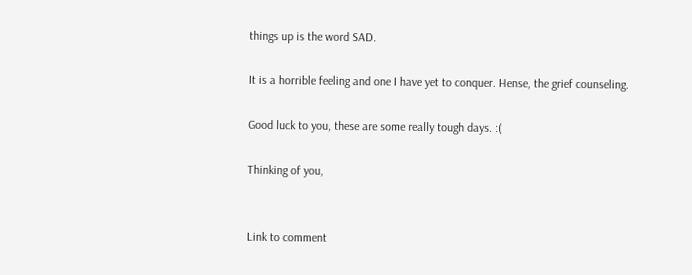things up is the word SAD.

It is a horrible feeling and one I have yet to conquer. Hense, the grief counseling.

Good luck to you, these are some really tough days. :(

Thinking of you,


Link to comment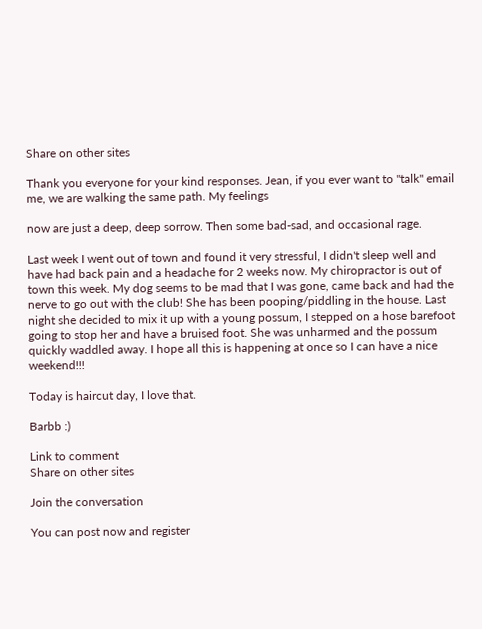Share on other sites

Thank you everyone for your kind responses. Jean, if you ever want to "talk" email me, we are walking the same path. My feelings

now are just a deep, deep sorrow. Then some bad-sad, and occasional rage.

Last week I went out of town and found it very stressful, I didn't sleep well and have had back pain and a headache for 2 weeks now. My chiropractor is out of town this week. My dog seems to be mad that I was gone, came back and had the nerve to go out with the club! She has been pooping/piddling in the house. Last night she decided to mix it up with a young possum, I stepped on a hose barefoot going to stop her and have a bruised foot. She was unharmed and the possum quickly waddled away. I hope all this is happening at once so I can have a nice weekend!!!

Today is haircut day, I love that.

Barbb :)

Link to comment
Share on other sites

Join the conversation

You can post now and register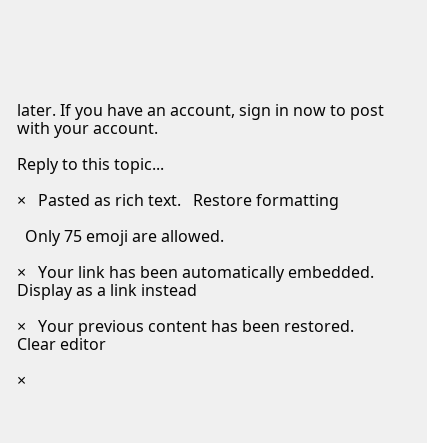later. If you have an account, sign in now to post with your account.

Reply to this topic...

×   Pasted as rich text.   Restore formatting

  Only 75 emoji are allowed.

×   Your link has been automatically embedded.   Display as a link instead

×   Your previous content has been restored.   Clear editor

×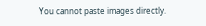You cannot paste images directly.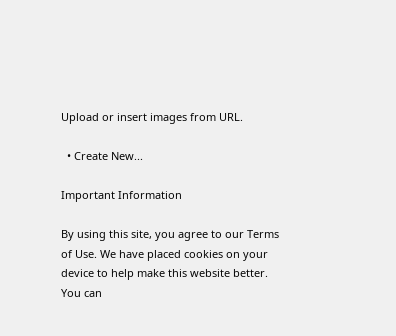Upload or insert images from URL.

  • Create New...

Important Information

By using this site, you agree to our Terms of Use. We have placed cookies on your device to help make this website better. You can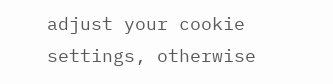adjust your cookie settings, otherwise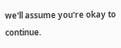we'll assume you're okay to continue.